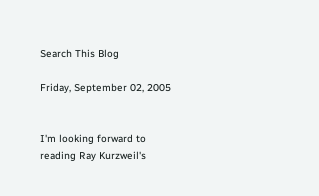Search This Blog

Friday, September 02, 2005


I'm looking forward to reading Ray Kurzweil's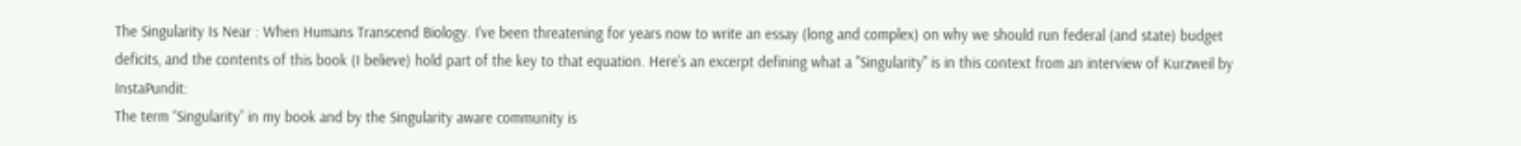The Singularity Is Near : When Humans Transcend Biology. I've been threatening for years now to write an essay (long and complex) on why we should run federal (and state) budget deficits, and the contents of this book (I believe) hold part of the key to that equation. Here's an excerpt defining what a "Singularity" is in this context from an interview of Kurzweil by InstaPundit:
The term “Singularity” in my book and by the Singularity aware community is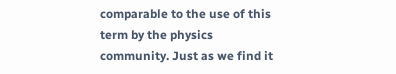comparable to the use of this term by the physics community. Just as we find it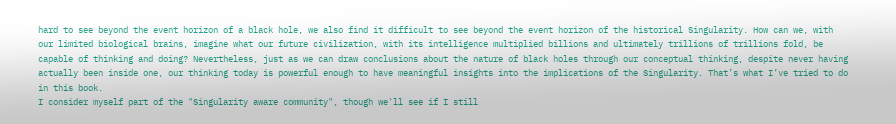hard to see beyond the event horizon of a black hole, we also find it difficult to see beyond the event horizon of the historical Singularity. How can we, with our limited biological brains, imagine what our future civilization, with its intelligence multiplied billions and ultimately trillions of trillions fold, be capable of thinking and doing? Nevertheless, just as we can draw conclusions about the nature of black holes through our conceptual thinking, despite never having actually been inside one, our thinking today is powerful enough to have meaningful insights into the implications of the Singularity. That’s what I’ve tried to do in this book.
I consider myself part of the "Singularity aware community", though we'll see if I still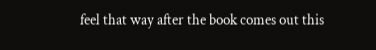feel that way after the book comes out this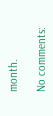month.

No comments: